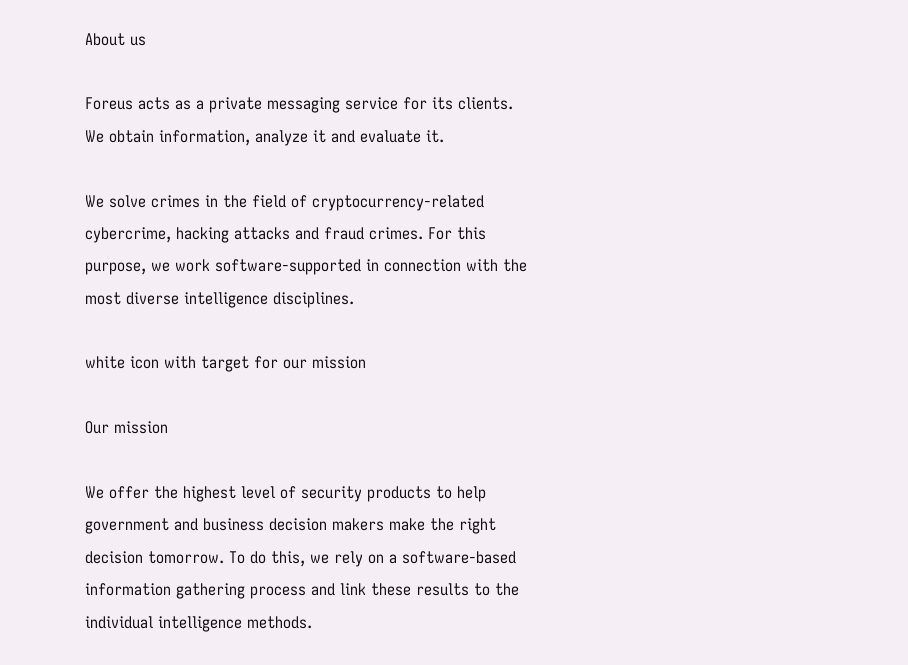About us

Foreus acts as a private messaging service for its clients. We obtain information, analyze it and evaluate it.

We solve crimes in the field of cryptocurrency-related cybercrime, hacking attacks and fraud crimes. For this purpose, we work software-supported in connection with the most diverse intelligence disciplines.

white icon with target for our mission

Our mission

We offer the highest level of security products to help government and business decision makers make the right decision tomorrow. To do this, we rely on a software-based information gathering process and link these results to the individual intelligence methods.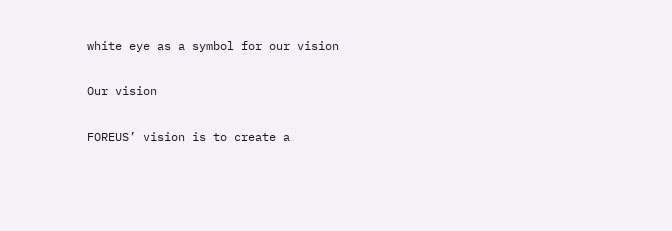white eye as a symbol for our vision

Our vision

FOREUS’ vision is to create a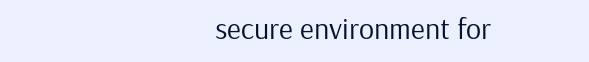secure environment for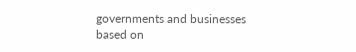governments and businesses based on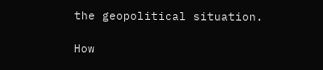the geopolitical situation.

How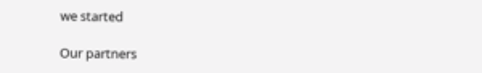we started

Our partners